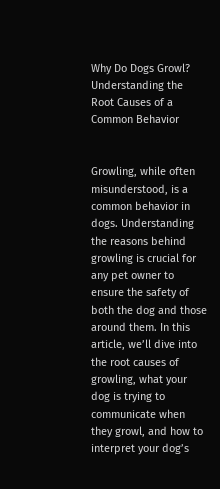Why Do Dogs Growl? Understanding the Root Causes of a Common Behavior


Growling, while often misunderstood, is a common behavior in dogs. Understanding the reasons behind growling is crucial for any pet owner to ensure the safety of both the dog and those around them. In this article, we’ll dive into the root causes of growling, what your dog is trying to communicate when they growl, and how to interpret your dog’s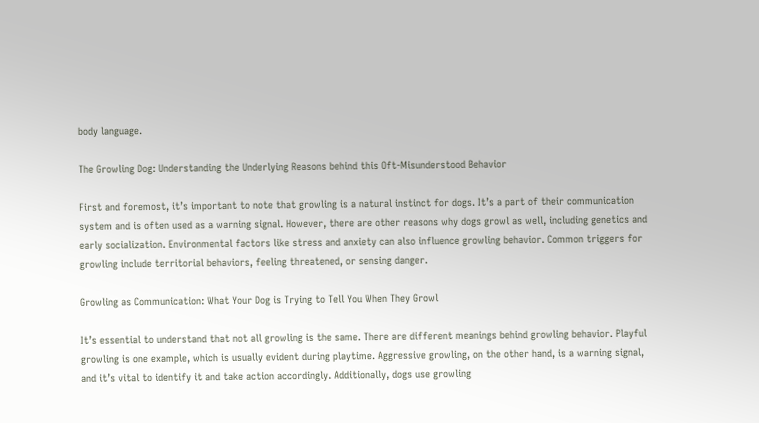body language.

The Growling Dog: Understanding the Underlying Reasons behind this Oft-Misunderstood Behavior

First and foremost, it’s important to note that growling is a natural instinct for dogs. It’s a part of their communication system and is often used as a warning signal. However, there are other reasons why dogs growl as well, including genetics and early socialization. Environmental factors like stress and anxiety can also influence growling behavior. Common triggers for growling include territorial behaviors, feeling threatened, or sensing danger.

Growling as Communication: What Your Dog is Trying to Tell You When They Growl

It’s essential to understand that not all growling is the same. There are different meanings behind growling behavior. Playful growling is one example, which is usually evident during playtime. Aggressive growling, on the other hand, is a warning signal, and it’s vital to identify it and take action accordingly. Additionally, dogs use growling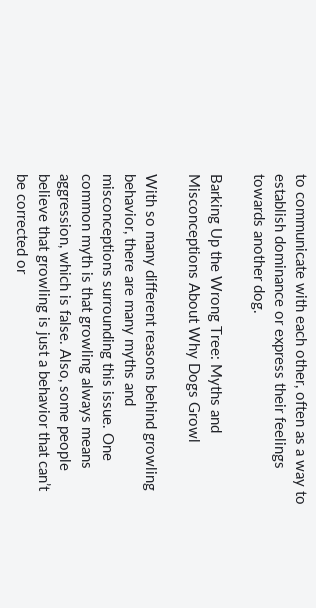to communicate with each other, often as a way to establish dominance or express their feelings towards another dog.

Barking Up the Wrong Tree: Myths and Misconceptions About Why Dogs Growl

With so many different reasons behind growling behavior, there are many myths and misconceptions surrounding this issue. One common myth is that growling always means aggression, which is false. Also, some people believe that growling is just a behavior that can’t be corrected or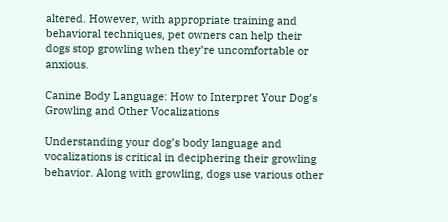altered. However, with appropriate training and behavioral techniques, pet owners can help their dogs stop growling when they’re uncomfortable or anxious.

Canine Body Language: How to Interpret Your Dog’s Growling and Other Vocalizations

Understanding your dog’s body language and vocalizations is critical in deciphering their growling behavior. Along with growling, dogs use various other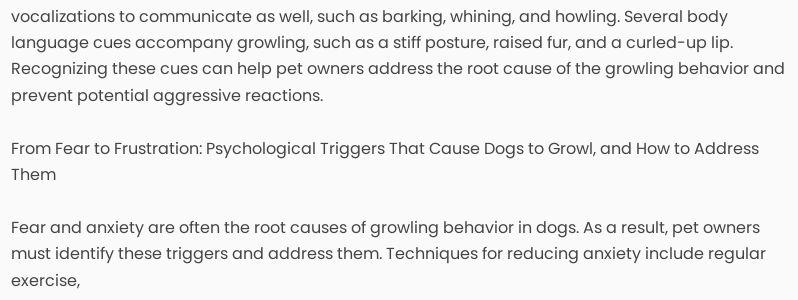vocalizations to communicate as well, such as barking, whining, and howling. Several body language cues accompany growling, such as a stiff posture, raised fur, and a curled-up lip. Recognizing these cues can help pet owners address the root cause of the growling behavior and prevent potential aggressive reactions.

From Fear to Frustration: Psychological Triggers That Cause Dogs to Growl, and How to Address Them

Fear and anxiety are often the root causes of growling behavior in dogs. As a result, pet owners must identify these triggers and address them. Techniques for reducing anxiety include regular exercise,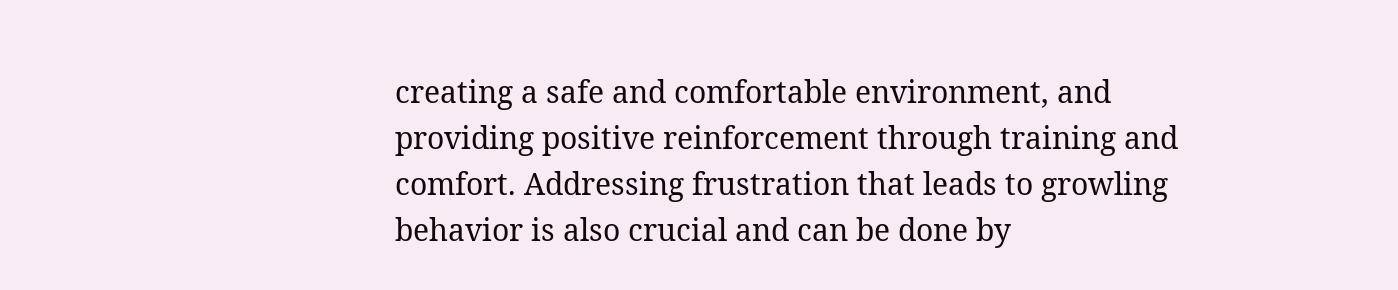creating a safe and comfortable environment, and providing positive reinforcement through training and comfort. Addressing frustration that leads to growling behavior is also crucial and can be done by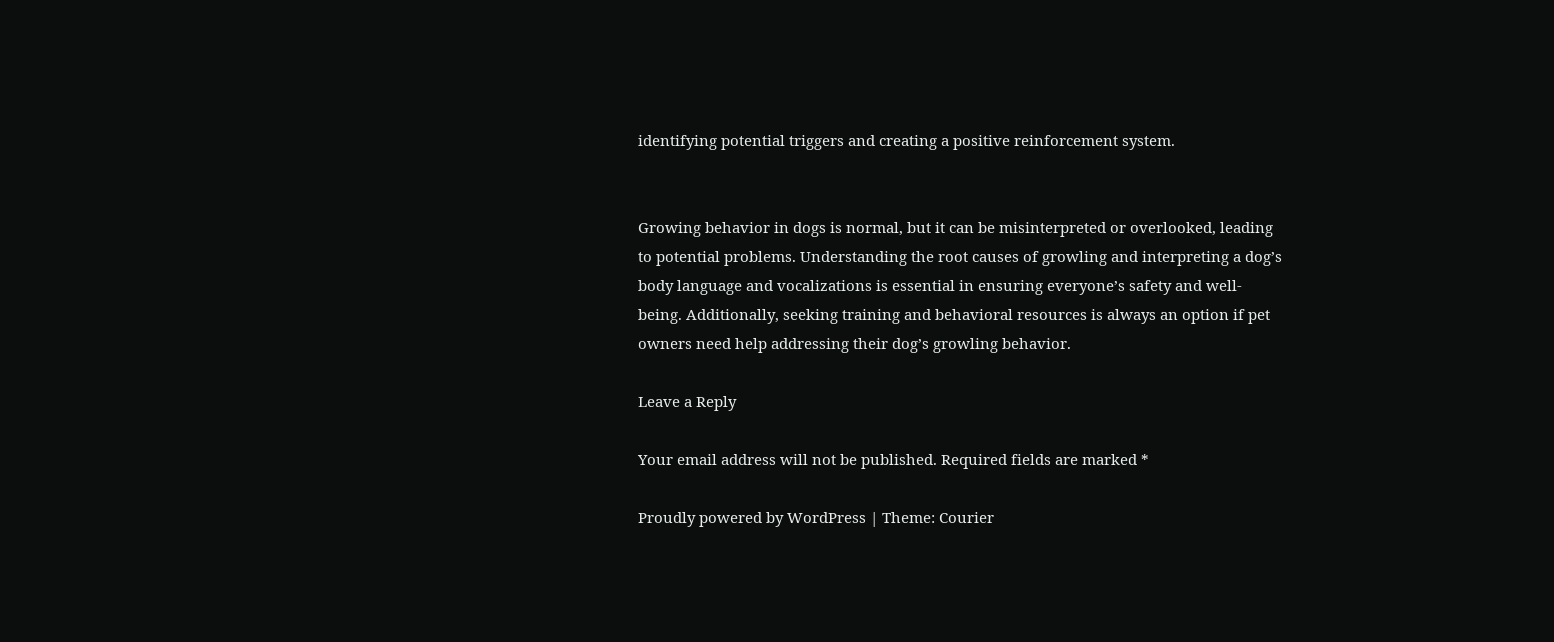identifying potential triggers and creating a positive reinforcement system.


Growing behavior in dogs is normal, but it can be misinterpreted or overlooked, leading to potential problems. Understanding the root causes of growling and interpreting a dog’s body language and vocalizations is essential in ensuring everyone’s safety and well-being. Additionally, seeking training and behavioral resources is always an option if pet owners need help addressing their dog’s growling behavior.

Leave a Reply

Your email address will not be published. Required fields are marked *

Proudly powered by WordPress | Theme: Courier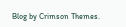Blog by Crimson Themes.